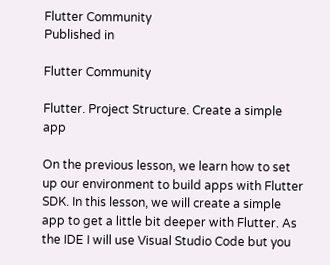Flutter Community
Published in

Flutter Community

Flutter. Project Structure. Create a simple app

On the previous lesson, we learn how to set up our environment to build apps with Flutter SDK. In this lesson, we will create a simple app to get a little bit deeper with Flutter. As the IDE I will use Visual Studio Code but you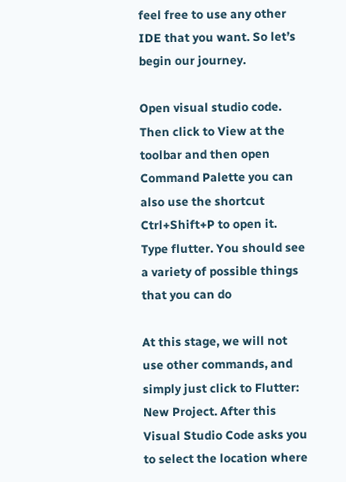feel free to use any other IDE that you want. So let’s begin our journey.

Open visual studio code. Then click to View at the toolbar and then open Command Palette you can also use the shortcut Ctrl+Shift+P to open it. Type flutter. You should see a variety of possible things that you can do

At this stage, we will not use other commands, and simply just click to Flutter: New Project. After this Visual Studio Code asks you to select the location where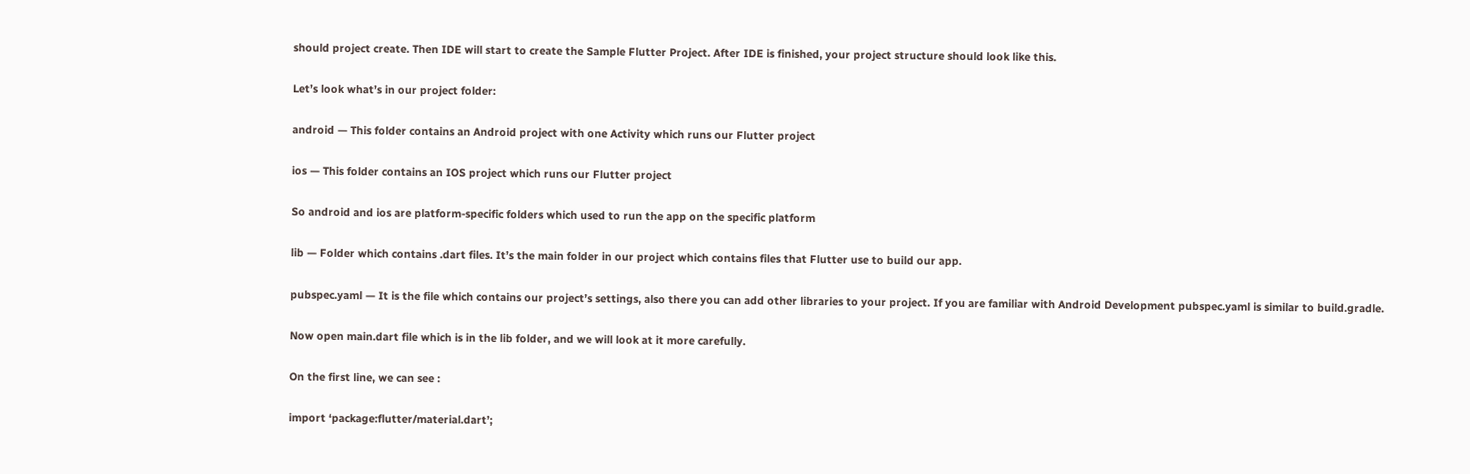should project create. Then IDE will start to create the Sample Flutter Project. After IDE is finished, your project structure should look like this.

Let’s look what’s in our project folder:

android — This folder contains an Android project with one Activity which runs our Flutter project

ios — This folder contains an IOS project which runs our Flutter project

So android and ios are platform-specific folders which used to run the app on the specific platform

lib — Folder which contains .dart files. It’s the main folder in our project which contains files that Flutter use to build our app.

pubspec.yaml — It is the file which contains our project’s settings, also there you can add other libraries to your project. If you are familiar with Android Development pubspec.yaml is similar to build.gradle.

Now open main.dart file which is in the lib folder, and we will look at it more carefully.

On the first line, we can see :

import ‘package:flutter/material.dart’;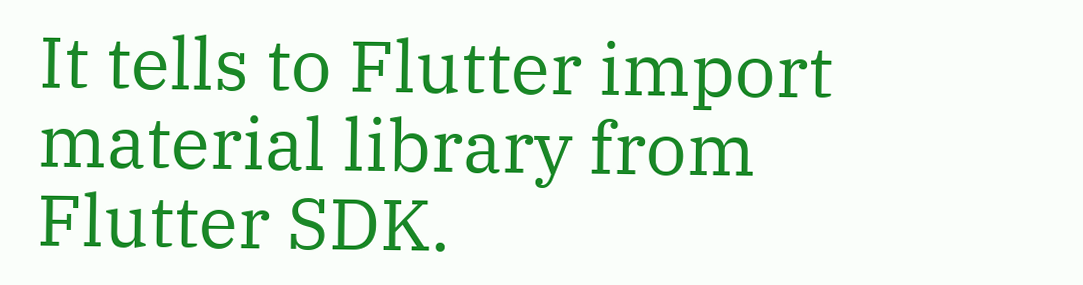It tells to Flutter import material library from Flutter SDK.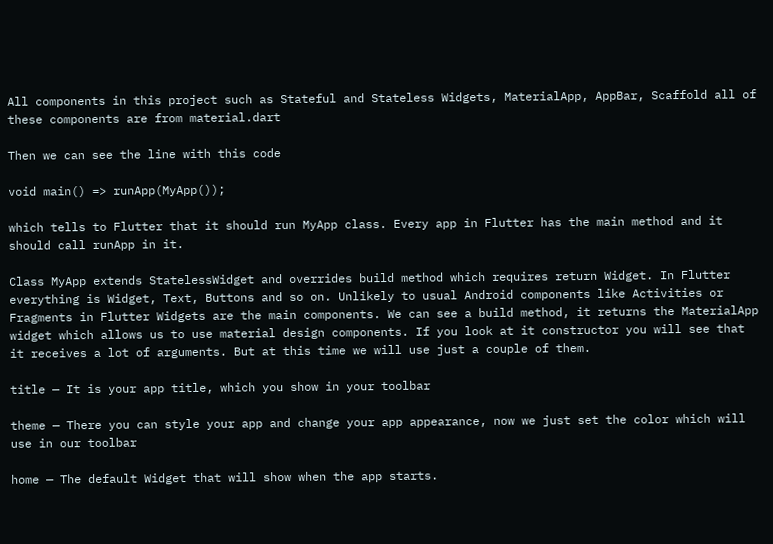All components in this project such as Stateful and Stateless Widgets, MaterialApp, AppBar, Scaffold all of these components are from material.dart

Then we can see the line with this code

void main() => runApp(MyApp());

which tells to Flutter that it should run MyApp class. Every app in Flutter has the main method and it should call runApp in it.

Class MyApp extends StatelessWidget and overrides build method which requires return Widget. In Flutter everything is Widget, Text, Buttons and so on. Unlikely to usual Android components like Activities or Fragments in Flutter Widgets are the main components. We can see a build method, it returns the MaterialApp widget which allows us to use material design components. If you look at it constructor you will see that it receives a lot of arguments. But at this time we will use just a couple of them.

title — It is your app title, which you show in your toolbar

theme — There you can style your app and change your app appearance, now we just set the color which will use in our toolbar

home — The default Widget that will show when the app starts.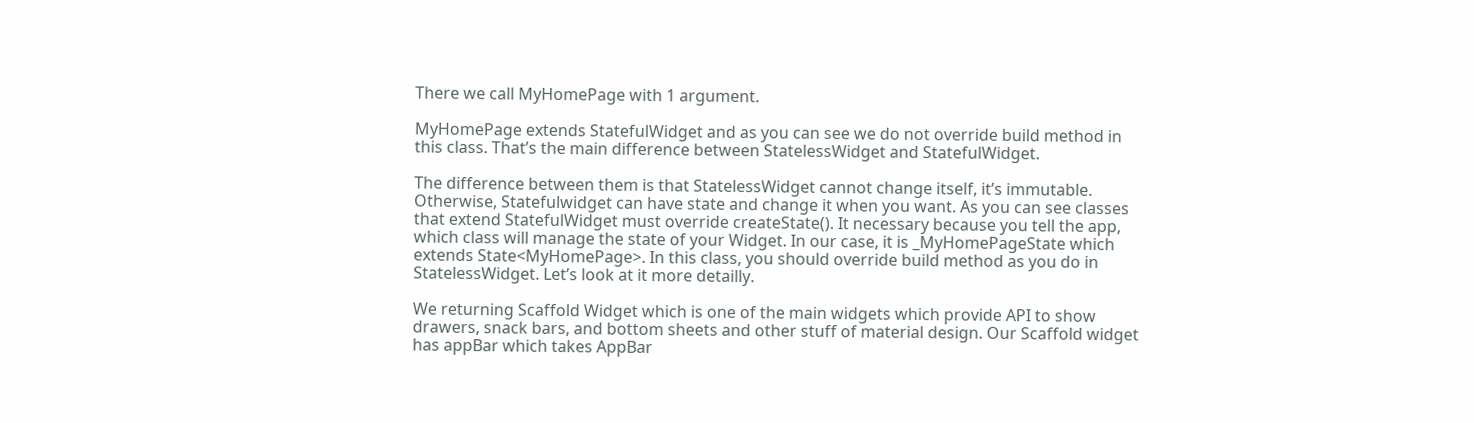There we call MyHomePage with 1 argument.

MyHomePage extends StatefulWidget and as you can see we do not override build method in this class. That’s the main difference between StatelessWidget and StatefulWidget.

The difference between them is that StatelessWidget cannot change itself, it’s immutable. Otherwise, Statefulwidget can have state and change it when you want. As you can see classes that extend StatefulWidget must override createState(). It necessary because you tell the app, which class will manage the state of your Widget. In our case, it is _MyHomePageState which extends State<MyHomePage>. In this class, you should override build method as you do in StatelessWidget. Let’s look at it more detailly.

We returning Scaffold Widget which is one of the main widgets which provide API to show drawers, snack bars, and bottom sheets and other stuff of material design. Our Scaffold widget has appBar which takes AppBar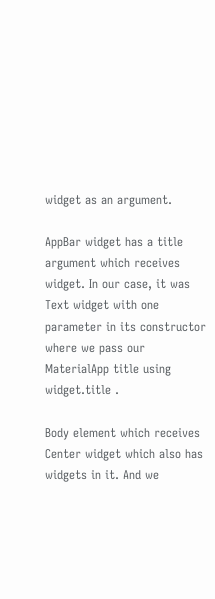widget as an argument.

AppBar widget has a title argument which receives widget. In our case, it was Text widget with one parameter in its constructor where we pass our MaterialApp title using widget.title .

Body element which receives Center widget which also has widgets in it. And we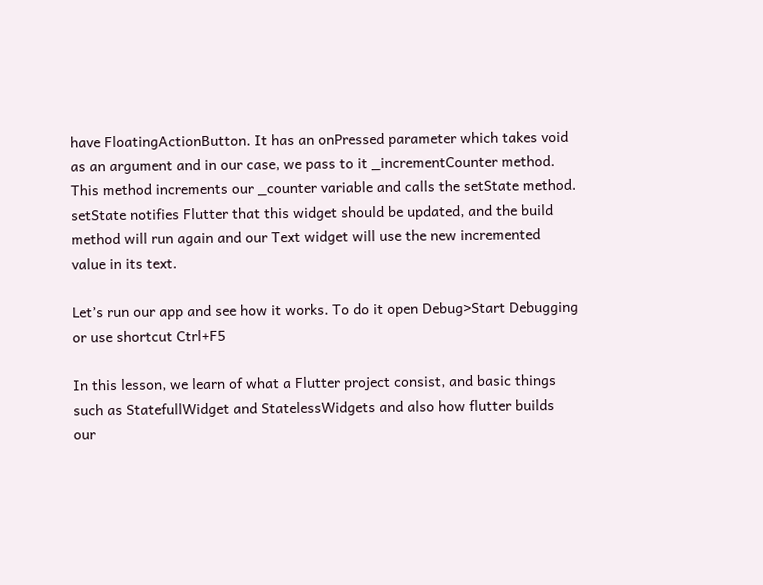have FloatingActionButton. It has an onPressed parameter which takes void as an argument and in our case, we pass to it _incrementCounter method. This method increments our _counter variable and calls the setState method. setState notifies Flutter that this widget should be updated, and the build method will run again and our Text widget will use the new incremented value in its text.

Let’s run our app and see how it works. To do it open Debug>Start Debugging or use shortcut Ctrl+F5

In this lesson, we learn of what a Flutter project consist, and basic things such as StatefullWidget and StatelessWidgets and also how flutter builds our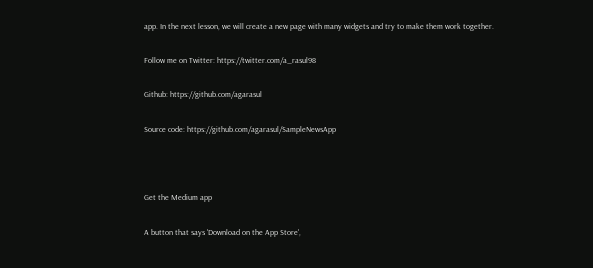app. In the next lesson, we will create a new page with many widgets and try to make them work together.

Follow me on Twitter: https://twitter.com/a_rasul98

Github: https://github.com/agarasul

Source code: https://github.com/agarasul/SampleNewsApp



Get the Medium app

A button that says 'Download on the App Store',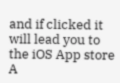and if clicked it will lead you to the iOS App store
A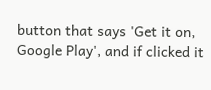button that says 'Get it on, Google Play', and if clicked it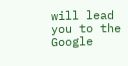will lead you to the Google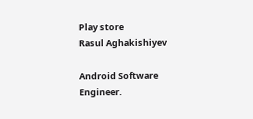Play store
Rasul Aghakishiyev

Android Software Engineer.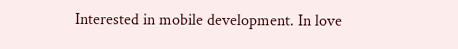Interested in mobile development. In love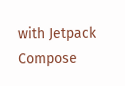with Jetpack Compose